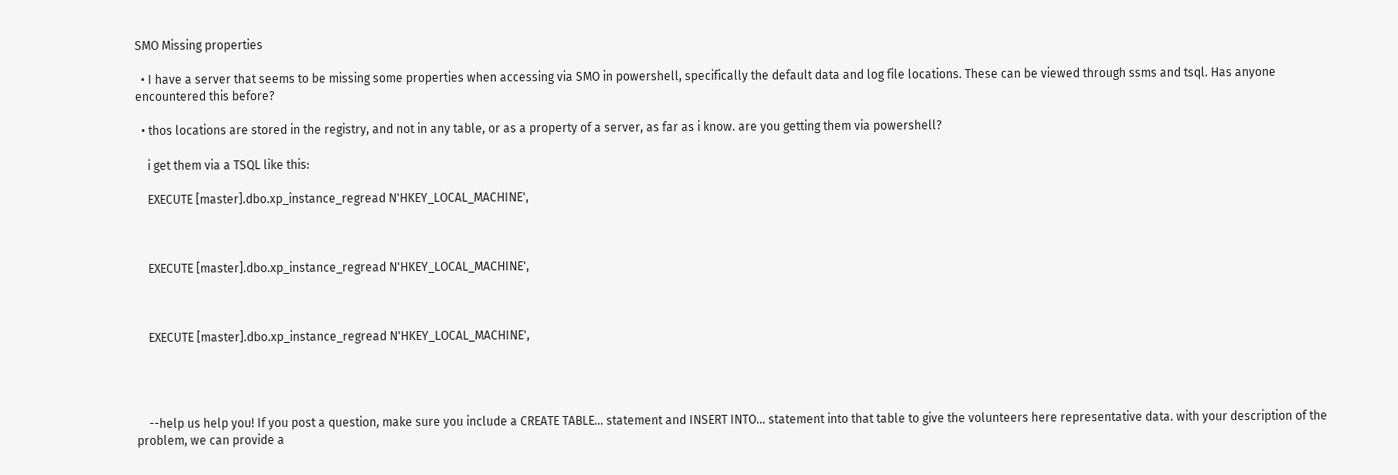SMO Missing properties

  • I have a server that seems to be missing some properties when accessing via SMO in powershell, specifically the default data and log file locations. These can be viewed through ssms and tsql. Has anyone encountered this before?

  • thos locations are stored in the registry, and not in any table, or as a property of a server, as far as i know. are you getting them via powershell?

    i get them via a TSQL like this:

    EXECUTE [master].dbo.xp_instance_regread N'HKEY_LOCAL_MACHINE',



    EXECUTE [master].dbo.xp_instance_regread N'HKEY_LOCAL_MACHINE',



    EXECUTE [master].dbo.xp_instance_regread N'HKEY_LOCAL_MACHINE',




    --help us help you! If you post a question, make sure you include a CREATE TABLE... statement and INSERT INTO... statement into that table to give the volunteers here representative data. with your description of the problem, we can provide a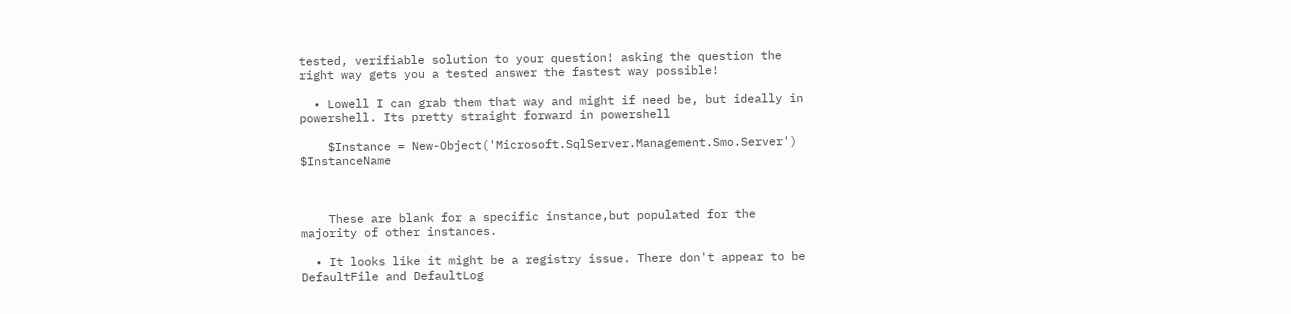tested, verifiable solution to your question! asking the question the right way gets you a tested answer the fastest way possible!

  • Lowell I can grab them that way and might if need be, but ideally in powershell. Its pretty straight forward in powershell

    $Instance = New-Object('Microsoft.SqlServer.Management.Smo.Server') $InstanceName



    These are blank for a specific instance,but populated for the majority of other instances.

  • It looks like it might be a registry issue. There don't appear to be DefaultFile and DefaultLog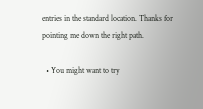entries in the standard location. Thanks for pointing me down the right path.

  • You might want to try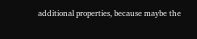additional properties, because maybe the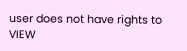user does not have rights to VIEW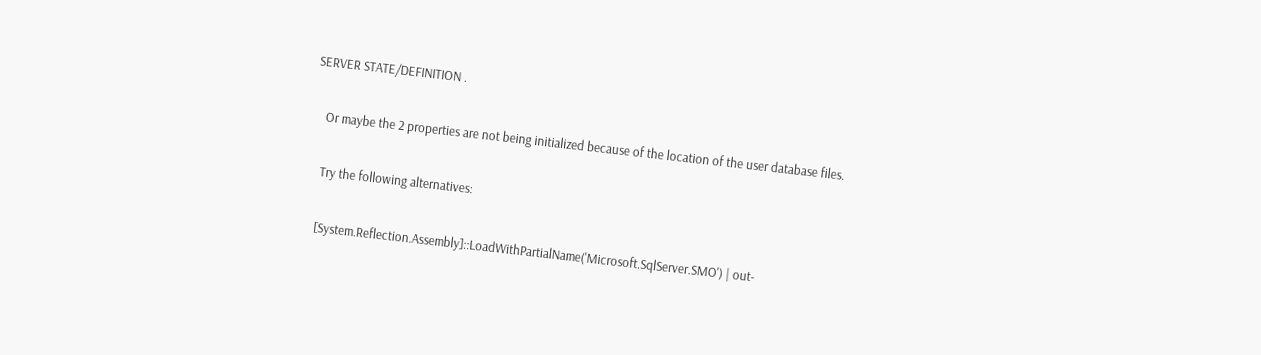SERVER STATE/DEFINITION .

    Or maybe the 2 properties are not being initialized because of the location of the user database files.

    Try the following alternatives:

    [System.Reflection.Assembly]::LoadWithPartialName('Microsoft.SqlServer.SMO') | out-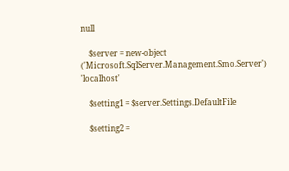null

    $server = new-object ('Microsoft.SqlServer.Management.Smo.Server') 'localhost'

    $setting1 = $server.Settings.DefaultFile

    $setting2 =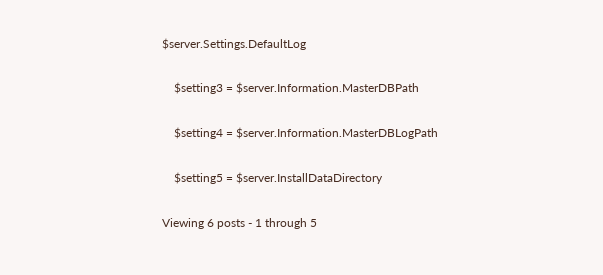$server.Settings.DefaultLog

    $setting3 = $server.Information.MasterDBPath

    $setting4 = $server.Information.MasterDBLogPath

    $setting5 = $server.InstallDataDirectory

Viewing 6 posts - 1 through 5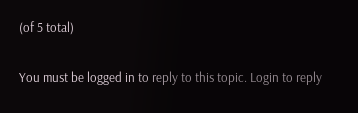(of 5 total)

You must be logged in to reply to this topic. Login to reply